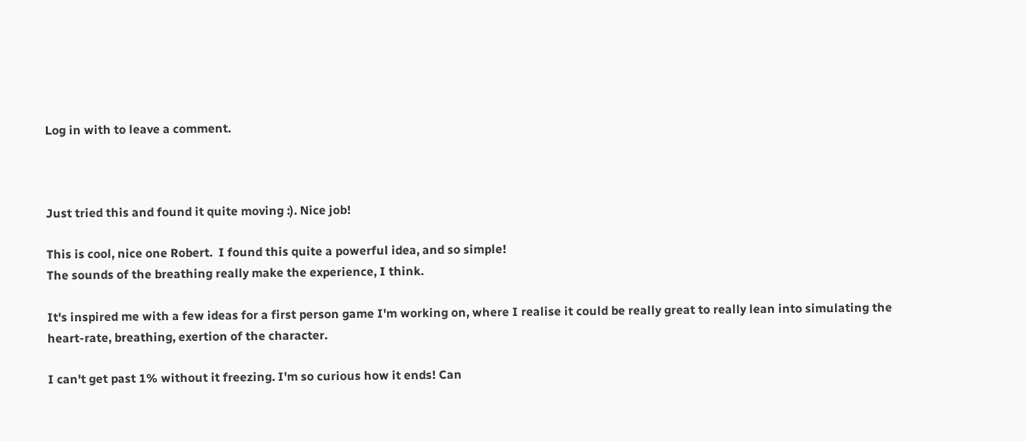Log in with to leave a comment.



Just tried this and found it quite moving :). Nice job!

This is cool, nice one Robert.  I found this quite a powerful idea, and so simple!
The sounds of the breathing really make the experience, I think.

It's inspired me with a few ideas for a first person game I'm working on, where I realise it could be really great to really lean into simulating the heart-rate, breathing, exertion of the character.

I can't get past 1% without it freezing. I'm so curious how it ends! Can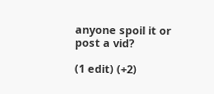anyone spoil it or post a vid?

(1 edit) (+2)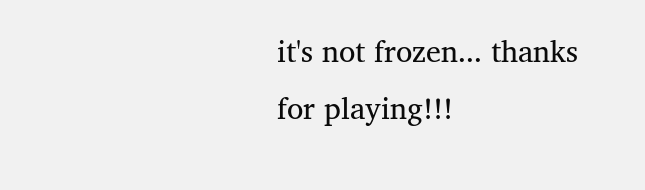it's not frozen... thanks for playing!!!